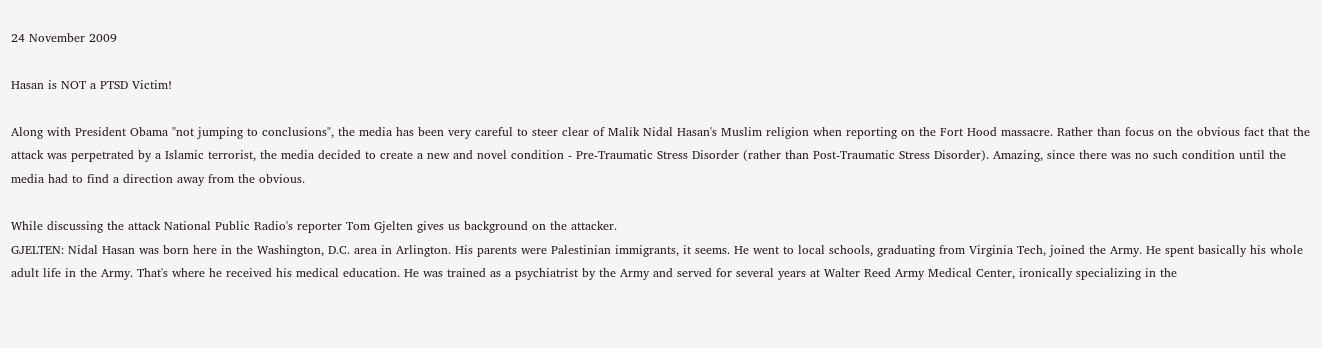24 November 2009

Hasan is NOT a PTSD Victim!

Along with President Obama "not jumping to conclusions", the media has been very careful to steer clear of Malik Nidal Hasan's Muslim religion when reporting on the Fort Hood massacre. Rather than focus on the obvious fact that the attack was perpetrated by a Islamic terrorist, the media decided to create a new and novel condition - Pre-Traumatic Stress Disorder (rather than Post-Traumatic Stress Disorder). Amazing, since there was no such condition until the media had to find a direction away from the obvious.

While discussing the attack National Public Radio's reporter Tom Gjelten gives us background on the attacker.
GJELTEN: Nidal Hasan was born here in the Washington, D.C. area in Arlington. His parents were Palestinian immigrants, it seems. He went to local schools, graduating from Virginia Tech, joined the Army. He spent basically his whole adult life in the Army. That's where he received his medical education. He was trained as a psychiatrist by the Army and served for several years at Walter Reed Army Medical Center, ironically specializing in the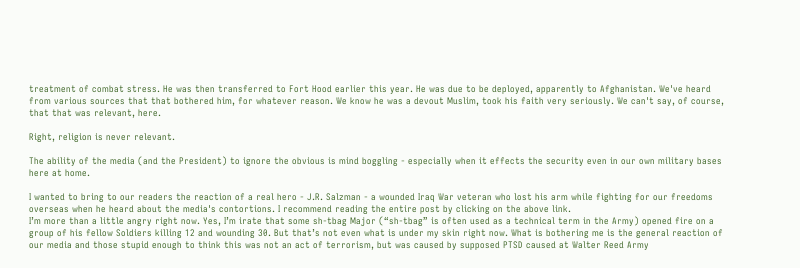treatment of combat stress. He was then transferred to Fort Hood earlier this year. He was due to be deployed, apparently to Afghanistan. We've heard from various sources that that bothered him, for whatever reason. We know he was a devout Muslim, took his faith very seriously. We can't say, of course, that that was relevant, here.

Right, religion is never relevant.

The ability of the media (and the President) to ignore the obvious is mind boggling - especially when it effects the security even in our own military bases here at home.

I wanted to bring to our readers the reaction of a real hero - J.R. Salzman - a wounded Iraq War veteran who lost his arm while fighting for our freedoms overseas when he heard about the media's contortions. I recommend reading the entire post by clicking on the above link.
I’m more than a little angry right now. Yes, I’m irate that some sh-tbag Major (“sh-tbag” is often used as a technical term in the Army) opened fire on a group of his fellow Soldiers killing 12 and wounding 30. But that’s not even what is under my skin right now. What is bothering me is the general reaction of our media and those stupid enough to think this was not an act of terrorism, but was caused by supposed PTSD caused at Walter Reed Army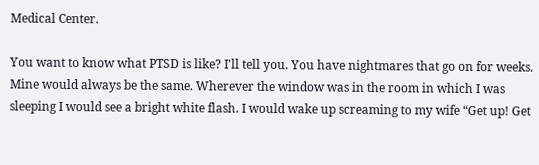Medical Center.

You want to know what PTSD is like? I'll tell you. You have nightmares that go on for weeks. Mine would always be the same. Wherever the window was in the room in which I was sleeping I would see a bright white flash. I would wake up screaming to my wife “Get up! Get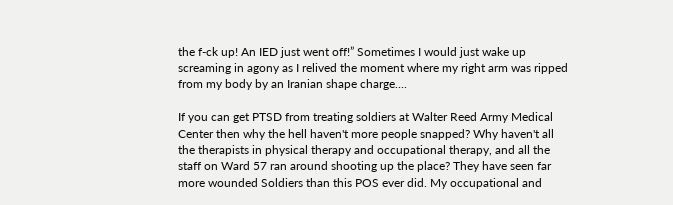the f-ck up! An IED just went off!” Sometimes I would just wake up screaming in agony as I relived the moment where my right arm was ripped from my body by an Iranian shape charge....

If you can get PTSD from treating soldiers at Walter Reed Army Medical Center then why the hell haven't more people snapped? Why haven't all the therapists in physical therapy and occupational therapy, and all the staff on Ward 57 ran around shooting up the place? They have seen far more wounded Soldiers than this POS ever did. My occupational and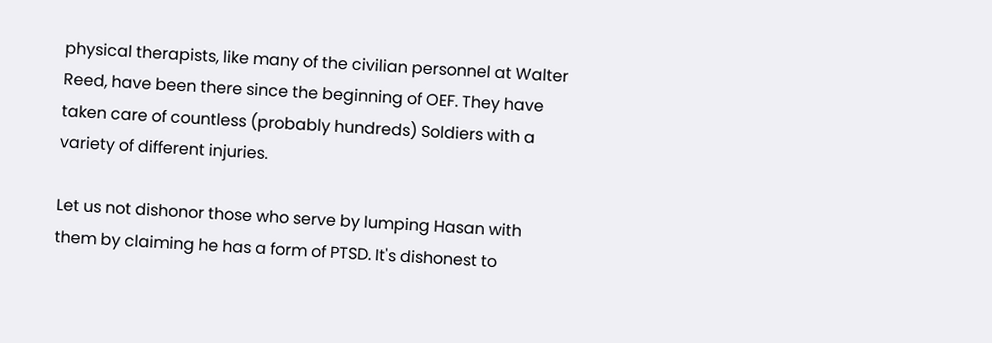physical therapists, like many of the civilian personnel at Walter Reed, have been there since the beginning of OEF. They have taken care of countless (probably hundreds) Soldiers with a variety of different injuries.

Let us not dishonor those who serve by lumping Hasan with them by claiming he has a form of PTSD. It's dishonest to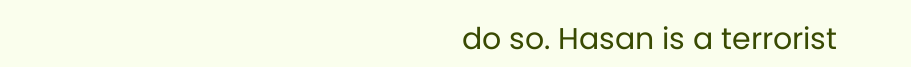do so. Hasan is a terrorist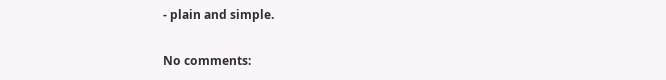- plain and simple.

No comments: